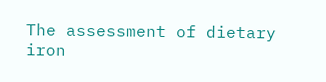The assessment of dietary iron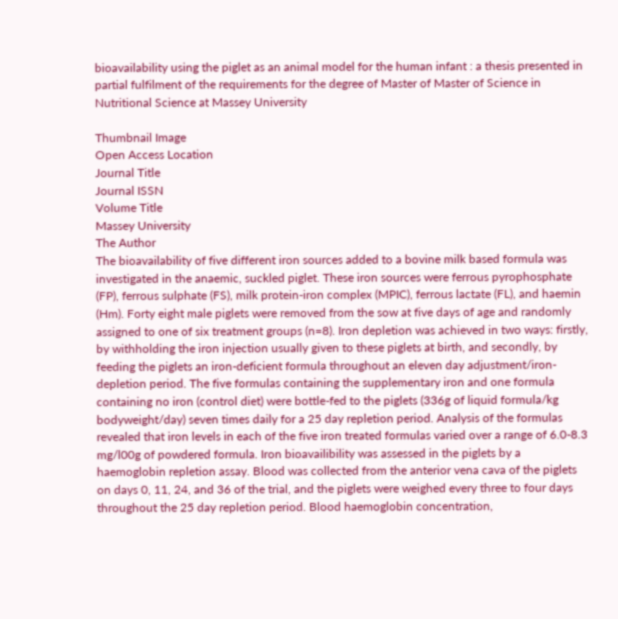bioavailability using the piglet as an animal model for the human infant : a thesis presented in partial fulfilment of the requirements for the degree of Master of Master of Science in Nutritional Science at Massey University

Thumbnail Image
Open Access Location
Journal Title
Journal ISSN
Volume Title
Massey University
The Author
The bioavailability of five different iron sources added to a bovine milk based formula was investigated in the anaemic, suckled piglet. These iron sources were ferrous pyrophosphate (FP), ferrous sulphate (FS), milk protein-iron complex (MPIC), ferrous lactate (FL), and haemin (Hm). Forty eight male piglets were removed from the sow at five days of age and randomly assigned to one of six treatment groups (n=8). Iron depletion was achieved in two ways: firstly, by withholding the iron injection usually given to these piglets at birth, and secondly, by feeding the piglets an iron-deficient formula throughout an eleven day adjustment/iron-depletion period. The five formulas containing the supplementary iron and one formula containing no iron (control diet) were bottle-fed to the piglets (336g of liquid formula/kg bodyweight/day) seven times daily for a 25 day repletion period. Analysis of the formulas revealed that iron levels in each of the five iron treated formulas varied over a range of 6.0-8.3 mg/l00g of powdered formula. Iron bioavailibility was assessed in the piglets by a haemoglobin repletion assay. Blood was collected from the anterior vena cava of the piglets on days 0, 11, 24, and 36 of the trial, and the piglets were weighed every three to four days throughout the 25 day repletion period. Blood haemoglobin concentration,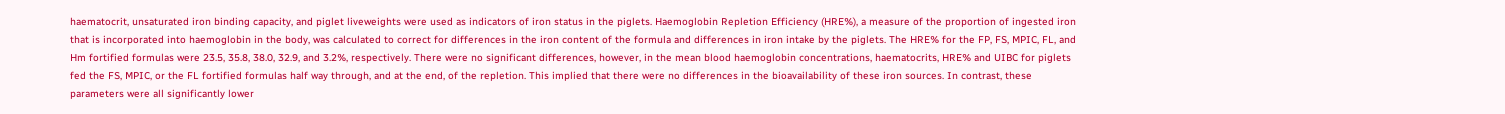haematocrit, unsaturated iron binding capacity, and piglet liveweights were used as indicators of iron status in the piglets. Haemoglobin Repletion Efficiency (HRE%), a measure of the proportion of ingested iron that is incorporated into haemoglobin in the body, was calculated to correct for differences in the iron content of the formula and differences in iron intake by the piglets. The HRE% for the FP, FS, MPIC, FL, and Hm fortified formulas were 23.5, 35.8, 38.0, 32.9, and 3.2%, respectively. There were no significant differences, however, in the mean blood haemoglobin concentrations, haematocrits, HRE% and UIBC for piglets fed the FS, MPIC, or the FL fortified formulas half way through, and at the end, of the repletion. This implied that there were no differences in the bioavailability of these iron sources. In contrast, these parameters were all significantly lower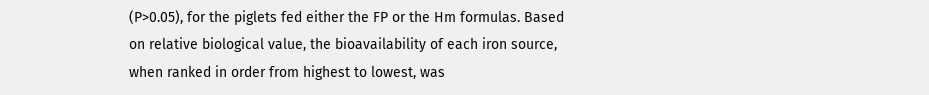(P>0.05), for the piglets fed either the FP or the Hm formulas. Based on relative biological value, the bioavailability of each iron source, when ranked in order from highest to lowest, was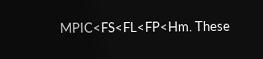MPIC<FS<FL<FP<Hm. These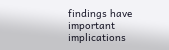findings have important implications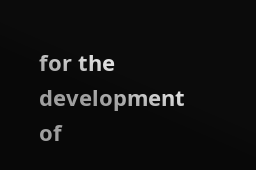for the development of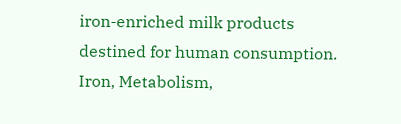iron-enriched milk products destined for human consumption.
Iron, Metabolism,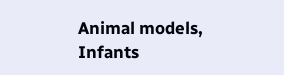Animal models, Infants